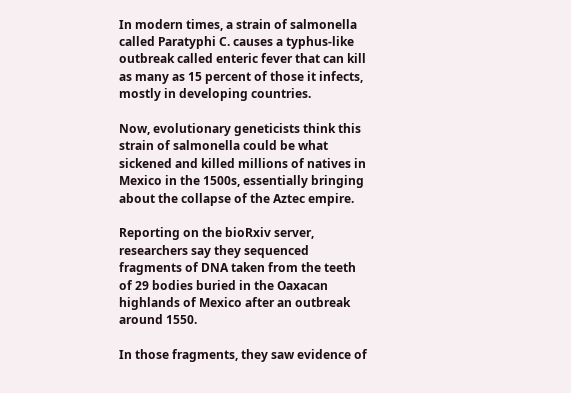In modern times, a strain of salmonella called Paratyphi C. causes a typhus-like outbreak called enteric fever that can kill as many as 15 percent of those it infects, mostly in developing countries.

Now, evolutionary geneticists think this strain of salmonella could be what sickened and killed millions of natives in Mexico in the 1500s, essentially bringing about the collapse of the Aztec empire.

Reporting on the bioRxiv server, researchers say they sequenced fragments of DNA taken from the teeth of 29 bodies buried in the Oaxacan highlands of Mexico after an outbreak around 1550.

In those fragments, they saw evidence of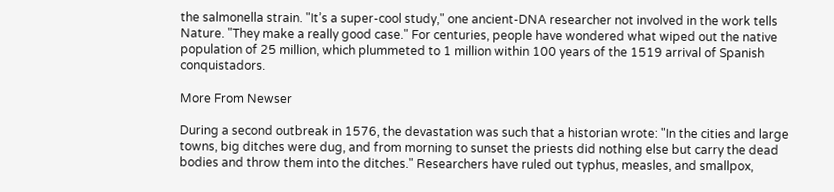the salmonella strain. "It’s a super-cool study," one ancient-DNA researcher not involved in the work tells Nature. "They make a really good case." For centuries, people have wondered what wiped out the native population of 25 million, which plummeted to 1 million within 100 years of the 1519 arrival of Spanish conquistadors.

More From Newser

During a second outbreak in 1576, the devastation was such that a historian wrote: "In the cities and large towns, big ditches were dug, and from morning to sunset the priests did nothing else but carry the dead bodies and throw them into the ditches." Researchers have ruled out typhus, measles, and smallpox,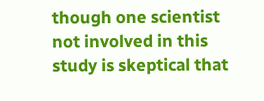though one scientist not involved in this study is skeptical that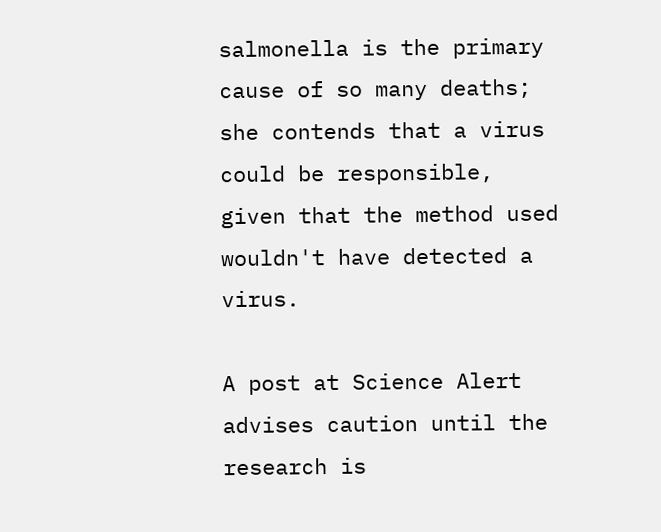salmonella is the primary cause of so many deaths; she contends that a virus could be responsible, given that the method used wouldn't have detected a virus.

A post at Science Alert advises caution until the research is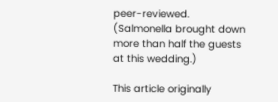peer-reviewed. (Salmonella brought down more than half the guests at this wedding.)

This article originally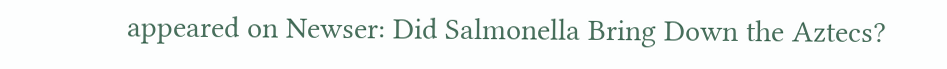appeared on Newser: Did Salmonella Bring Down the Aztecs?